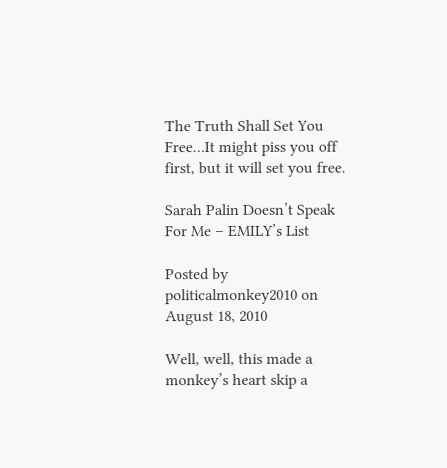The Truth Shall Set You Free…It might piss you off first, but it will set you free.

Sarah Palin Doesn’t Speak For Me – EMILY’s List

Posted by politicalmonkey2010 on August 18, 2010

Well, well, this made a monkey’s heart skip a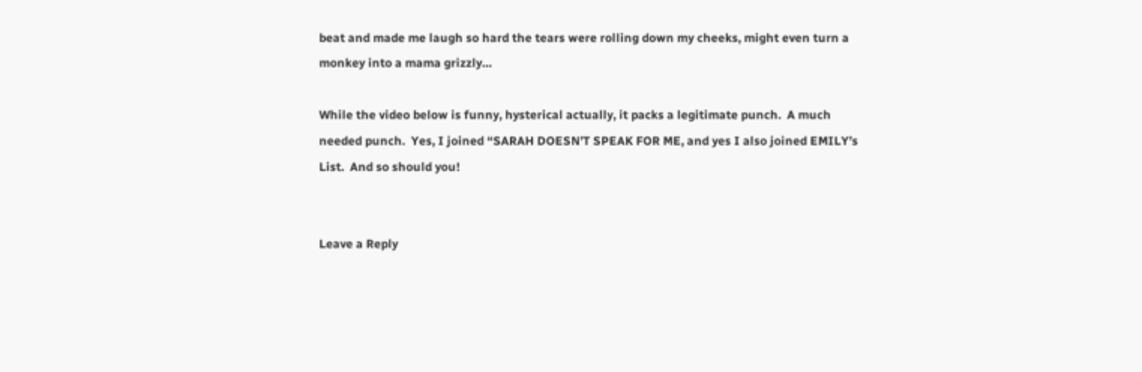beat and made me laugh so hard the tears were rolling down my cheeks, might even turn a monkey into a mama grizzly…

While the video below is funny, hysterical actually, it packs a legitimate punch.  A much needed punch.  Yes, I joined “SARAH DOESN’T SPEAK FOR ME, and yes I also joined EMILY’s List.  And so should you!


Leave a Reply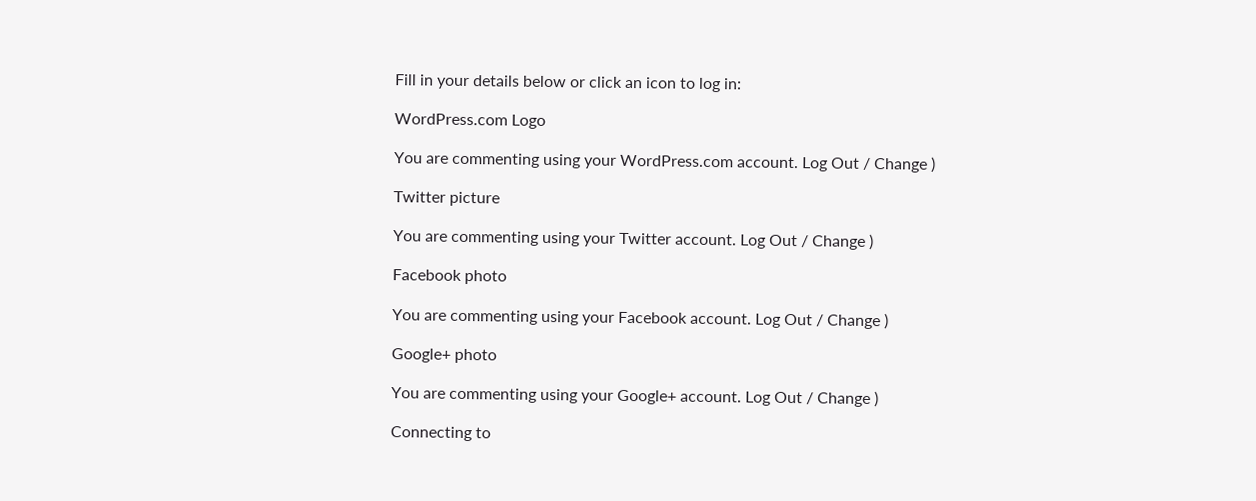Fill in your details below or click an icon to log in:

WordPress.com Logo

You are commenting using your WordPress.com account. Log Out / Change )

Twitter picture

You are commenting using your Twitter account. Log Out / Change )

Facebook photo

You are commenting using your Facebook account. Log Out / Change )

Google+ photo

You are commenting using your Google+ account. Log Out / Change )

Connecting to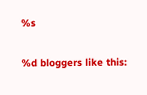%s

%d bloggers like this: